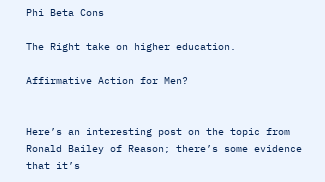Phi Beta Cons

The Right take on higher education.

Affirmative Action for Men?


Here’s an interesting post on the topic from Ronald Bailey of Reason; there’s some evidence that it’s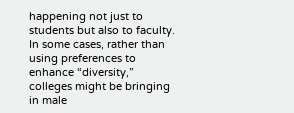happening not just to students but also to faculty. In some cases, rather than using preferences to enhance “diversity,” colleges might be bringing in male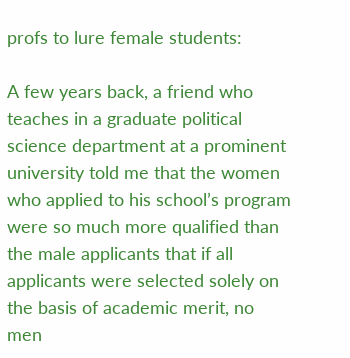profs to lure female students:

A few years back, a friend who teaches in a graduate political science department at a prominent university told me that the women who applied to his school’s program were so much more qualified than the male applicants that if all applicants were selected solely on the basis of academic merit, no men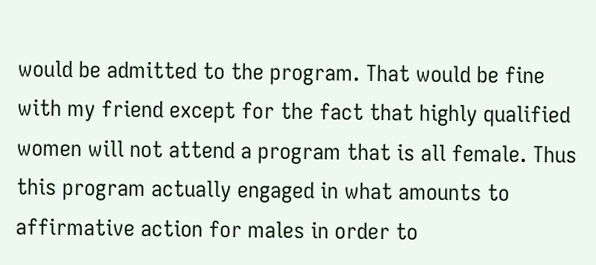would be admitted to the program. That would be fine with my friend except for the fact that highly qualified women will not attend a program that is all female. Thus this program actually engaged in what amounts to affirmative action for males in order to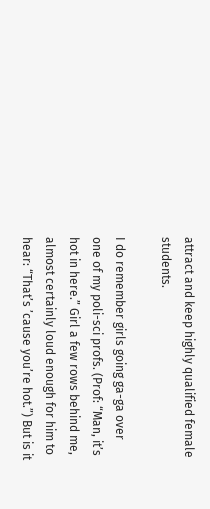attract and keep highly qualified female students.

I do remember girls going ga-ga over one of my poli-sci profs. (Prof: “Man, it’s hot in here.” Girl a few rows behind me, almost certainly loud enough for him to hear: “That’s ’cause you’re hot.”) But is it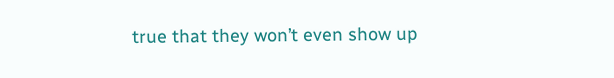true that they won’t even show up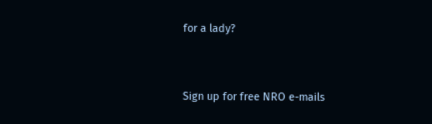for a lady?


Sign up for free NRO e-mails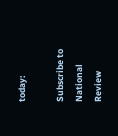today:

Subscribe to National Review